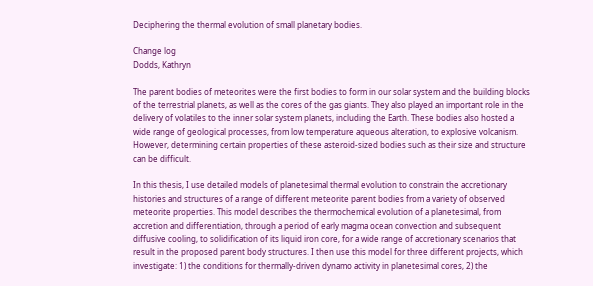Deciphering the thermal evolution of small planetary bodies.

Change log
Dodds, Kathryn

The parent bodies of meteorites were the first bodies to form in our solar system and the building blocks of the terrestrial planets, as well as the cores of the gas giants. They also played an important role in the delivery of volatiles to the inner solar system planets, including the Earth. These bodies also hosted a wide range of geological processes, from low temperature aqueous alteration, to explosive volcanism. However, determining certain properties of these asteroid-sized bodies such as their size and structure can be difficult.

In this thesis, I use detailed models of planetesimal thermal evolution to constrain the accretionary histories and structures of a range of different meteorite parent bodies from a variety of observed meteorite properties. This model describes the thermochemical evolution of a planetesimal, from accretion and differentiation, through a period of early magma ocean convection and subsequent diffusive cooling, to solidification of its liquid iron core, for a wide range of accretionary scenarios that result in the proposed parent body structures. I then use this model for three different projects, which investigate: 1) the conditions for thermally-driven dynamo activity in planetesimal cores, 2) the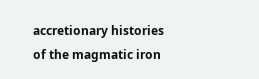accretionary histories of the magmatic iron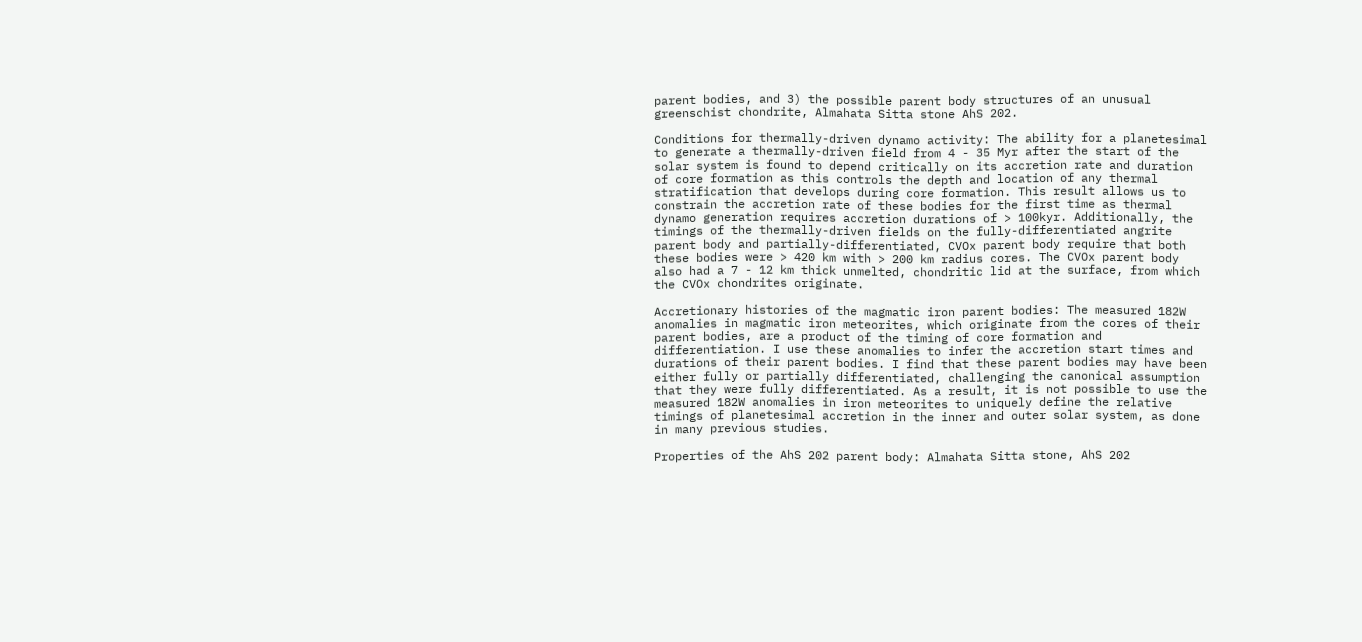parent bodies, and 3) the possible parent body structures of an unusual greenschist chondrite, Almahata Sitta stone AhS 202.

Conditions for thermally-driven dynamo activity: The ability for a planetesimal to generate a thermally-driven field from 4 - 35 Myr after the start of the solar system is found to depend critically on its accretion rate and duration of core formation as this controls the depth and location of any thermal stratification that develops during core formation. This result allows us to constrain the accretion rate of these bodies for the first time as thermal dynamo generation requires accretion durations of > 100kyr. Additionally, the timings of the thermally-driven fields on the fully-differentiated angrite parent body and partially-differentiated, CVOx parent body require that both these bodies were > 420 km with > 200 km radius cores. The CVOx parent body also had a 7 - 12 km thick unmelted, chondritic lid at the surface, from which the CVOx chondrites originate.

Accretionary histories of the magmatic iron parent bodies: The measured 182W anomalies in magmatic iron meteorites, which originate from the cores of their parent bodies, are a product of the timing of core formation and differentiation. I use these anomalies to infer the accretion start times and durations of their parent bodies. I find that these parent bodies may have been either fully or partially differentiated, challenging the canonical assumption that they were fully differentiated. As a result, it is not possible to use the measured 182W anomalies in iron meteorites to uniquely define the relative timings of planetesimal accretion in the inner and outer solar system, as done in many previous studies.

Properties of the AhS 202 parent body: Almahata Sitta stone, AhS 202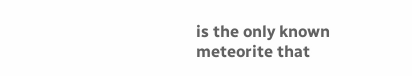is the only known meteorite that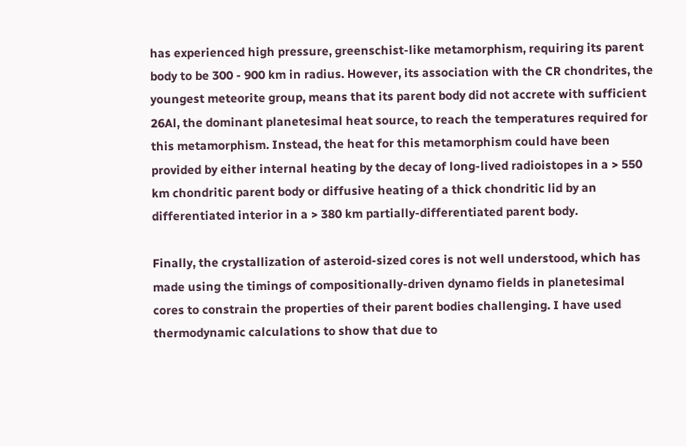has experienced high pressure, greenschist-like metamorphism, requiring its parent body to be 300 - 900 km in radius. However, its association with the CR chondrites, the youngest meteorite group, means that its parent body did not accrete with sufficient 26Al, the dominant planetesimal heat source, to reach the temperatures required for this metamorphism. Instead, the heat for this metamorphism could have been provided by either internal heating by the decay of long-lived radioistopes in a > 550 km chondritic parent body or diffusive heating of a thick chondritic lid by an differentiated interior in a > 380 km partially-differentiated parent body.

Finally, the crystallization of asteroid-sized cores is not well understood, which has made using the timings of compositionally-driven dynamo fields in planetesimal cores to constrain the properties of their parent bodies challenging. I have used thermodynamic calculations to show that due to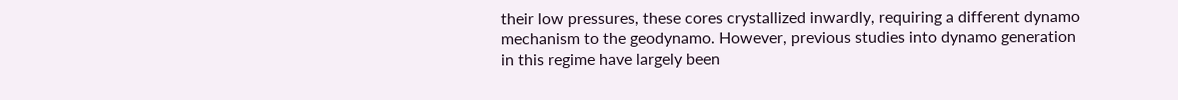their low pressures, these cores crystallized inwardly, requiring a different dynamo mechanism to the geodynamo. However, previous studies into dynamo generation in this regime have largely been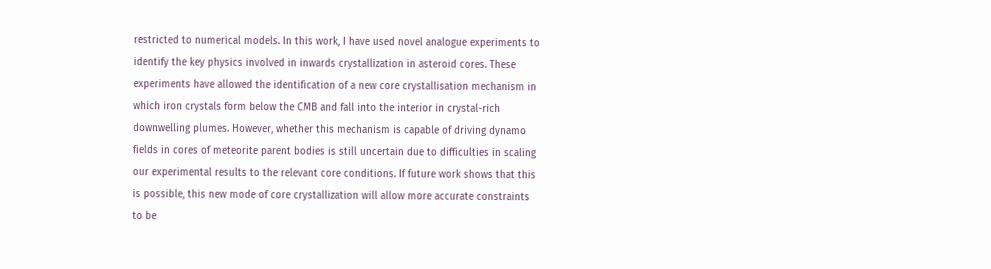restricted to numerical models. In this work, I have used novel analogue experiments to identify the key physics involved in inwards crystallization in asteroid cores. These experiments have allowed the identification of a new core crystallisation mechanism in which iron crystals form below the CMB and fall into the interior in crystal-rich downwelling plumes. However, whether this mechanism is capable of driving dynamo fields in cores of meteorite parent bodies is still uncertain due to difficulties in scaling our experimental results to the relevant core conditions. If future work shows that this is possible, this new mode of core crystallization will allow more accurate constraints to be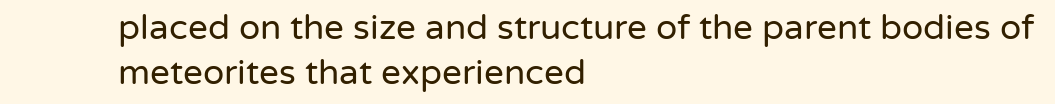placed on the size and structure of the parent bodies of meteorites that experienced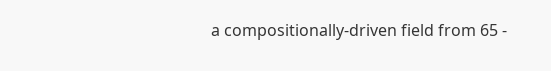a compositionally-driven field from 65 -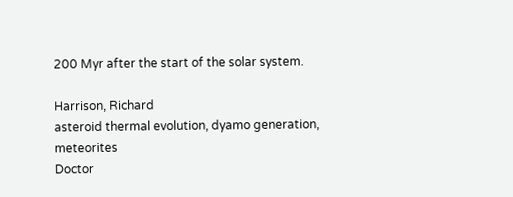200 Myr after the start of the solar system.

Harrison, Richard
asteroid thermal evolution, dyamo generation, meteorites
Doctor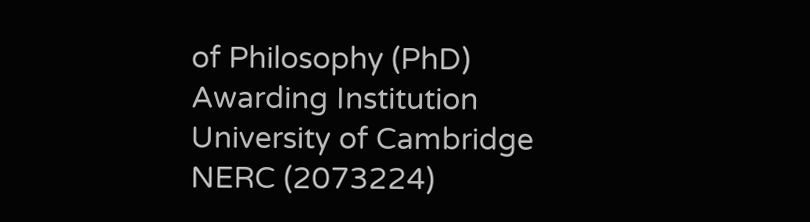of Philosophy (PhD)
Awarding Institution
University of Cambridge
NERC (2073224)